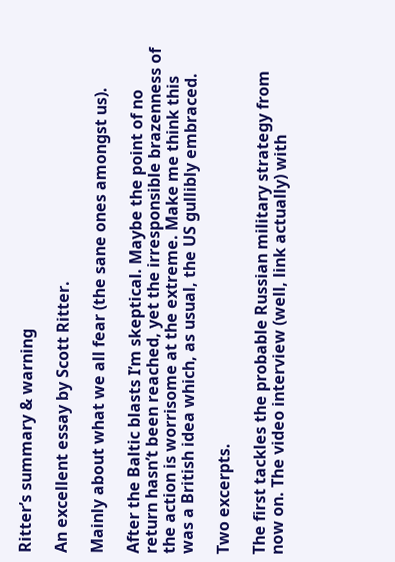Ritter’s summary & warning

An excellent essay by Scott Ritter.

Mainly about what we all fear (the sane ones amongst us).

After the Baltic blasts I’m skeptical. Maybe the point of no return hasn’t been reached, yet the irresponsible brazenness of the action is worrisome at the extreme. Make me think this was a British idea which, as usual, the US gullibly embraced.

Two excerpts.

The first tackles the probable Russian military strategy from now on. The video interview (well, link actually) with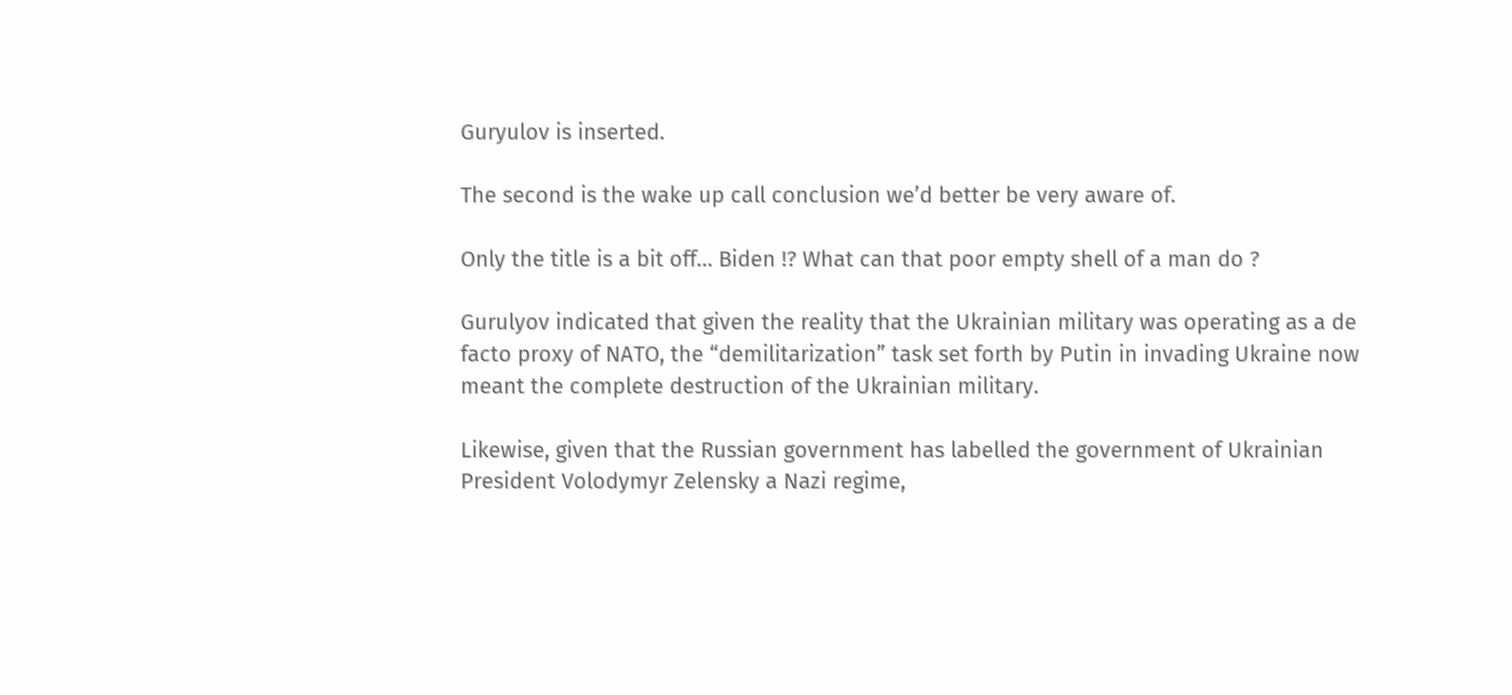Guryulov is inserted.

The second is the wake up call conclusion we’d better be very aware of.

Only the title is a bit off… Biden !? What can that poor empty shell of a man do ?

Gurulyov indicated that given the reality that the Ukrainian military was operating as a de facto proxy of NATO, the “demilitarization” task set forth by Putin in invading Ukraine now meant the complete destruction of the Ukrainian military.

Likewise, given that the Russian government has labelled the government of Ukrainian President Volodymyr Zelensky a Nazi regime,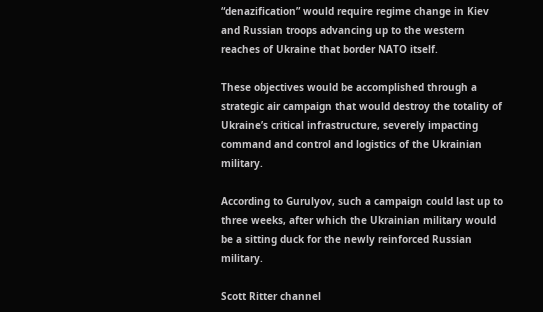“denazification” would require regime change in Kiev and Russian troops advancing up to the western reaches of Ukraine that border NATO itself.

These objectives would be accomplished through a strategic air campaign that would destroy the totality of Ukraine’s critical infrastructure, severely impacting command and control and logistics of the Ukrainian military.

According to Gurulyov, such a campaign could last up to three weeks, after which the Ukrainian military would be a sitting duck for the newly reinforced Russian military.

Scott Ritter channel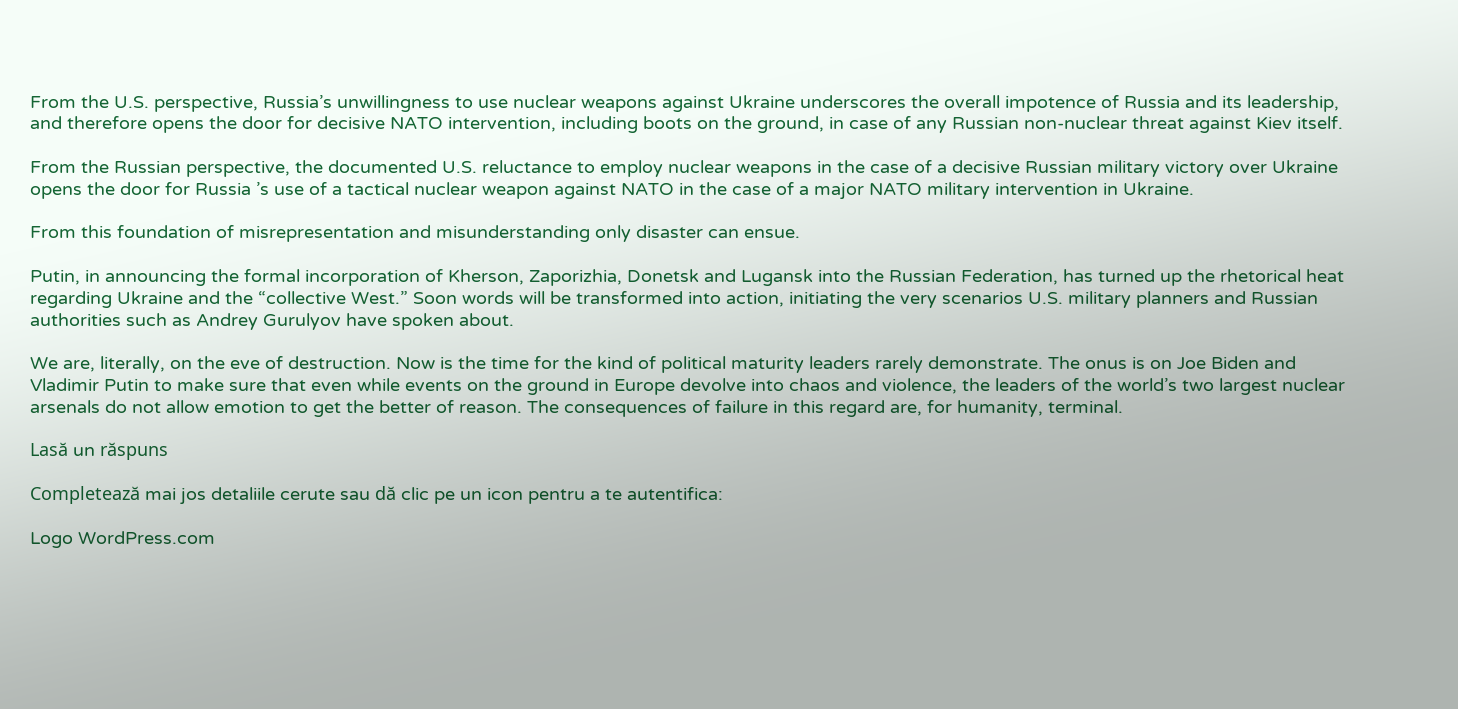From the U.S. perspective, Russia’s unwillingness to use nuclear weapons against Ukraine underscores the overall impotence of Russia and its leadership, and therefore opens the door for decisive NATO intervention, including boots on the ground, in case of any Russian non-nuclear threat against Kiev itself.

From the Russian perspective, the documented U.S. reluctance to employ nuclear weapons in the case of a decisive Russian military victory over Ukraine opens the door for Russia ’s use of a tactical nuclear weapon against NATO in the case of a major NATO military intervention in Ukraine.

From this foundation of misrepresentation and misunderstanding only disaster can ensue.

Putin, in announcing the formal incorporation of Kherson, Zaporizhia, Donetsk and Lugansk into the Russian Federation, has turned up the rhetorical heat regarding Ukraine and the “collective West.” Soon words will be transformed into action, initiating the very scenarios U.S. military planners and Russian authorities such as Andrey Gurulyov have spoken about.

We are, literally, on the eve of destruction. Now is the time for the kind of political maturity leaders rarely demonstrate. The onus is on Joe Biden and Vladimir Putin to make sure that even while events on the ground in Europe devolve into chaos and violence, the leaders of the world’s two largest nuclear arsenals do not allow emotion to get the better of reason. The consequences of failure in this regard are, for humanity, terminal.

Lasă un răspuns

Completează mai jos detaliile cerute sau dă clic pe un icon pentru a te autentifica:

Logo WordPress.com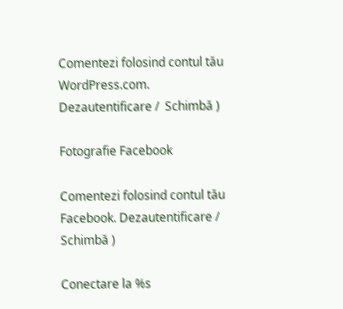Comentezi folosind contul tău WordPress.com. Dezautentificare /  Schimbă )

Fotografie Facebook

Comentezi folosind contul tău Facebook. Dezautentificare /  Schimbă )

Conectare la %s